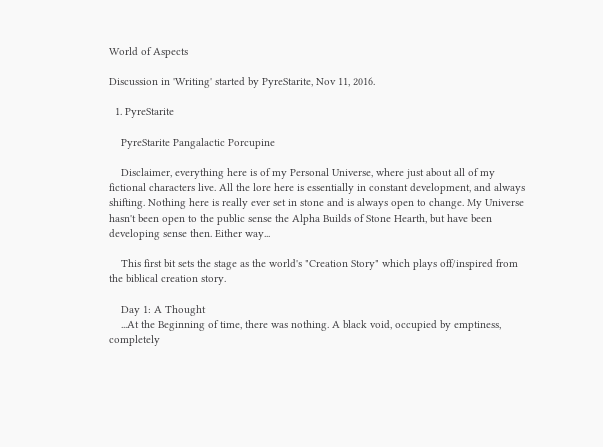World of Aspects

Discussion in 'Writing' started by PyreStarite, Nov 11, 2016.

  1. PyreStarite

    PyreStarite Pangalactic Porcupine

    Disclaimer, everything here is of my Personal Universe, where just about all of my fictional characters live. All the lore here is essentially in constant development, and always shifting. Nothing here is really ever set in stone and is always open to change. My Universe hasn't been open to the public sense the Alpha Builds of Stone Hearth, but have been developing sense then. Either way...

    This first bit sets the stage as the world's "Creation Story" which plays off/inspired from the biblical creation story.

    Day 1: A Thought
    ...At the Beginning of time, there was nothing. A black void, occupied by emptiness, completely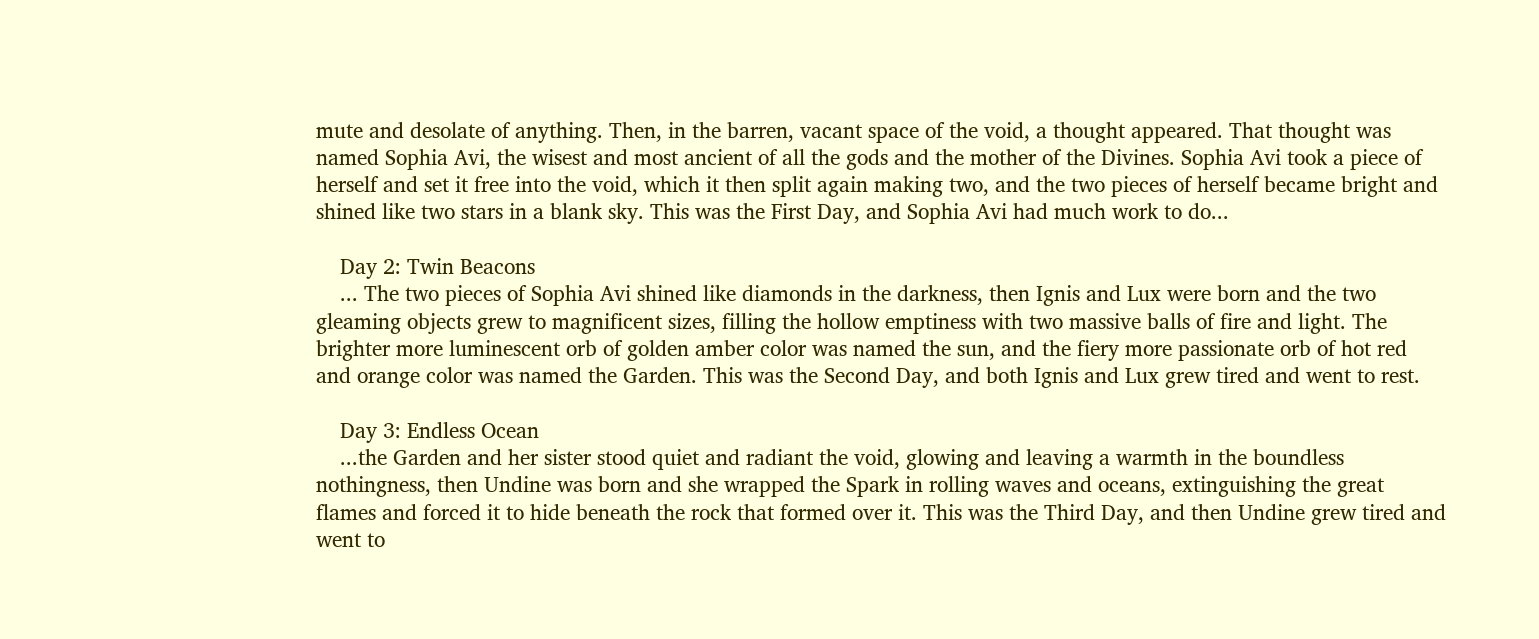mute and desolate of anything. Then, in the barren, vacant space of the void, a thought appeared. That thought was named Sophia Avi, the wisest and most ancient of all the gods and the mother of the Divines. Sophia Avi took a piece of herself and set it free into the void, which it then split again making two, and the two pieces of herself became bright and shined like two stars in a blank sky. This was the First Day, and Sophia Avi had much work to do...

    Day 2: Twin Beacons
    ... The two pieces of Sophia Avi shined like diamonds in the darkness, then Ignis and Lux were born and the two gleaming objects grew to magnificent sizes, filling the hollow emptiness with two massive balls of fire and light. The brighter more luminescent orb of golden amber color was named the sun, and the fiery more passionate orb of hot red and orange color was named the Garden. This was the Second Day, and both Ignis and Lux grew tired and went to rest.

    Day 3: Endless Ocean
    ...the Garden and her sister stood quiet and radiant the void, glowing and leaving a warmth in the boundless nothingness, then Undine was born and she wrapped the Spark in rolling waves and oceans, extinguishing the great flames and forced it to hide beneath the rock that formed over it. This was the Third Day, and then Undine grew tired and went to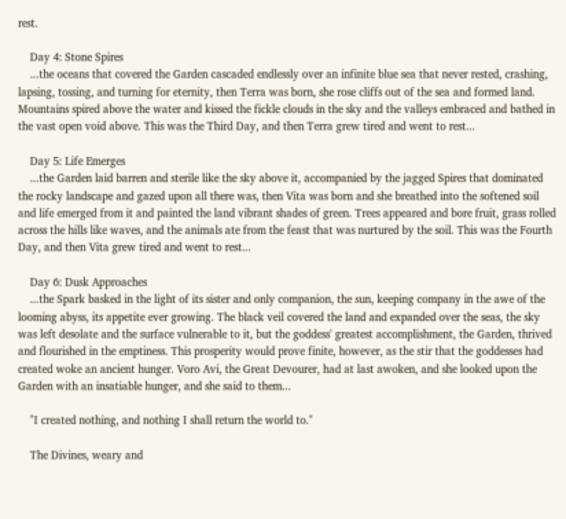rest.

    Day 4: Stone Spires
    ...the oceans that covered the Garden cascaded endlessly over an infinite blue sea that never rested, crashing, lapsing, tossing, and turning for eternity, then Terra was born, she rose cliffs out of the sea and formed land. Mountains spired above the water and kissed the fickle clouds in the sky and the valleys embraced and bathed in the vast open void above. This was the Third Day, and then Terra grew tired and went to rest...

    Day 5: Life Emerges
    ...the Garden laid barren and sterile like the sky above it, accompanied by the jagged Spires that dominated the rocky landscape and gazed upon all there was, then Vita was born and she breathed into the softened soil and life emerged from it and painted the land vibrant shades of green. Trees appeared and bore fruit, grass rolled across the hills like waves, and the animals ate from the feast that was nurtured by the soil. This was the Fourth Day, and then Vita grew tired and went to rest...

    Day 6: Dusk Approaches
    ...the Spark basked in the light of its sister and only companion, the sun, keeping company in the awe of the looming abyss, its appetite ever growing. The black veil covered the land and expanded over the seas, the sky was left desolate and the surface vulnerable to it, but the goddess' greatest accomplishment, the Garden, thrived and flourished in the emptiness. This prosperity would prove finite, however, as the stir that the goddesses had created woke an ancient hunger. Voro Avi, the Great Devourer, had at last awoken, and she looked upon the Garden with an insatiable hunger, and she said to them...

    "I created nothing, and nothing I shall return the world to."

    The Divines, weary and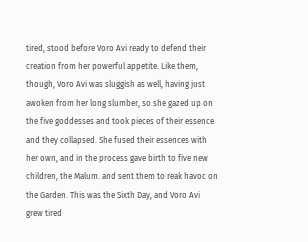tired, stood before Voro Avi ready to defend their creation from her powerful appetite. Like them, though, Voro Avi was sluggish as well, having just awoken from her long slumber, so she gazed up on the five goddesses and took pieces of their essence and they collapsed. She fused their essences with her own, and in the process gave birth to five new children, the Malum. and sent them to reak havoc on the Garden. This was the Sixth Day, and Voro Avi grew tired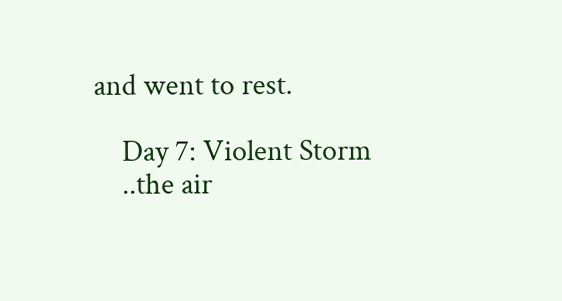and went to rest.

    Day 7: Violent Storm
    ..the air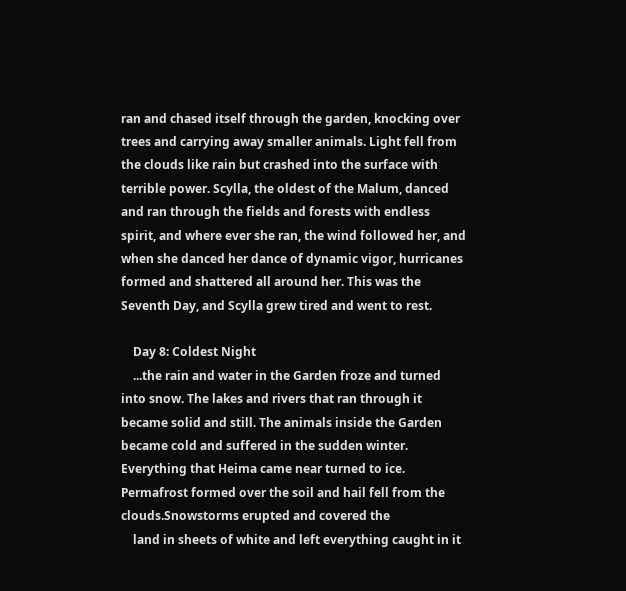ran and chased itself through the garden, knocking over trees and carrying away smaller animals. Light fell from the clouds like rain but crashed into the surface with terrible power. Scylla, the oldest of the Malum, danced and ran through the fields and forests with endless spirit, and where ever she ran, the wind followed her, and when she danced her dance of dynamic vigor, hurricanes formed and shattered all around her. This was the Seventh Day, and Scylla grew tired and went to rest.

    Day 8: Coldest Night
    ...the rain and water in the Garden froze and turned into snow. The lakes and rivers that ran through it became solid and still. The animals inside the Garden became cold and suffered in the sudden winter. Everything that Heima came near turned to ice. Permafrost formed over the soil and hail fell from the clouds.Snowstorms erupted and covered the
    land in sheets of white and left everything caught in it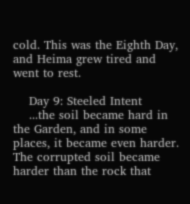cold. This was the Eighth Day, and Heima grew tired and went to rest.

    Day 9: Steeled Intent
    ...the soil became hard in the Garden, and in some places, it became even harder. The corrupted soil became harder than the rock that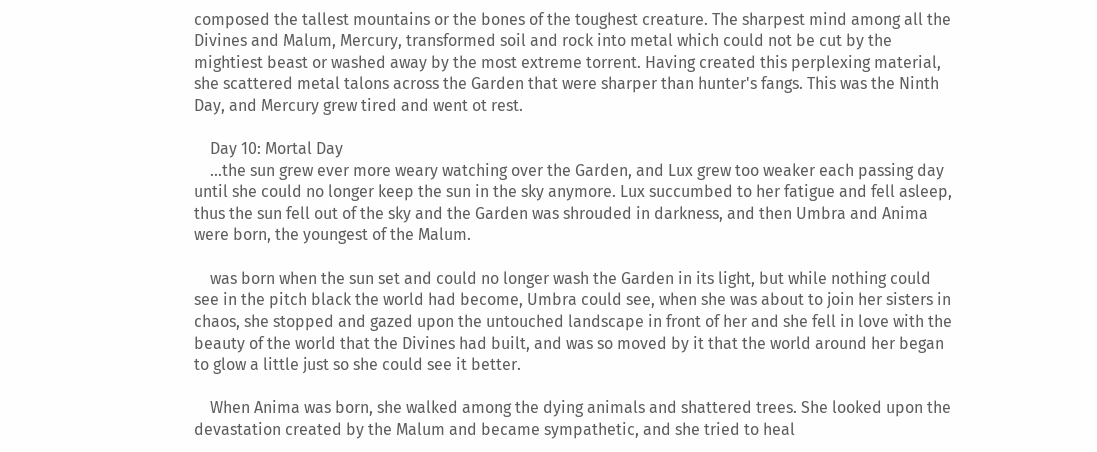composed the tallest mountains or the bones of the toughest creature. The sharpest mind among all the Divines and Malum, Mercury, transformed soil and rock into metal which could not be cut by the mightiest beast or washed away by the most extreme torrent. Having created this perplexing material, she scattered metal talons across the Garden that were sharper than hunter's fangs. This was the Ninth Day, and Mercury grew tired and went ot rest.

    Day 10: Mortal Day
    ...the sun grew ever more weary watching over the Garden, and Lux grew too weaker each passing day until she could no longer keep the sun in the sky anymore. Lux succumbed to her fatigue and fell asleep, thus the sun fell out of the sky and the Garden was shrouded in darkness, and then Umbra and Anima were born, the youngest of the Malum.

    was born when the sun set and could no longer wash the Garden in its light, but while nothing could see in the pitch black the world had become, Umbra could see, when she was about to join her sisters in chaos, she stopped and gazed upon the untouched landscape in front of her and she fell in love with the beauty of the world that the Divines had built, and was so moved by it that the world around her began to glow a little just so she could see it better.

    When Anima was born, she walked among the dying animals and shattered trees. She looked upon the devastation created by the Malum and became sympathetic, and she tried to heal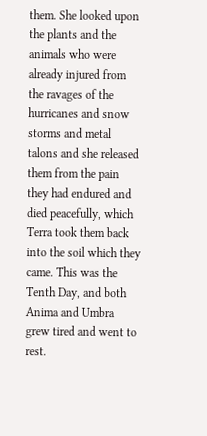them. She looked upon the plants and the animals who were already injured from the ravages of the hurricanes and snow storms and metal talons and she released them from the pain they had endured and died peacefully, which Terra took them back into the soil which they came. This was the Tenth Day, and both Anima and Umbra grew tired and went to rest.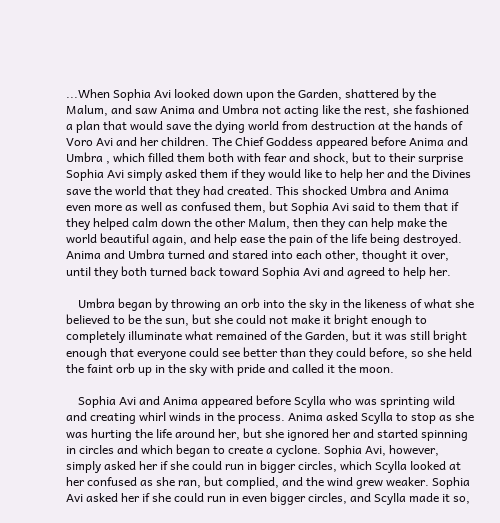...When Sophia Avi looked down upon the Garden, shattered by the Malum, and saw Anima and Umbra not acting like the rest, she fashioned a plan that would save the dying world from destruction at the hands of Voro Avi and her children. The Chief Goddess appeared before Anima and Umbra , which filled them both with fear and shock, but to their surprise Sophia Avi simply asked them if they would like to help her and the Divines save the world that they had created. This shocked Umbra and Anima even more as well as confused them, but Sophia Avi said to them that if they helped calm down the other Malum, then they can help make the world beautiful again, and help ease the pain of the life being destroyed. Anima and Umbra turned and stared into each other, thought it over, until they both turned back toward Sophia Avi and agreed to help her.

    Umbra began by throwing an orb into the sky in the likeness of what she believed to be the sun, but she could not make it bright enough to completely illuminate what remained of the Garden, but it was still bright enough that everyone could see better than they could before, so she held the faint orb up in the sky with pride and called it the moon.

    Sophia Avi and Anima appeared before Scylla who was sprinting wild and creating whirl winds in the process. Anima asked Scylla to stop as she was hurting the life around her, but she ignored her and started spinning in circles and which began to create a cyclone. Sophia Avi, however, simply asked her if she could run in bigger circles, which Scylla looked at her confused as she ran, but complied, and the wind grew weaker. Sophia Avi asked her if she could run in even bigger circles, and Scylla made it so,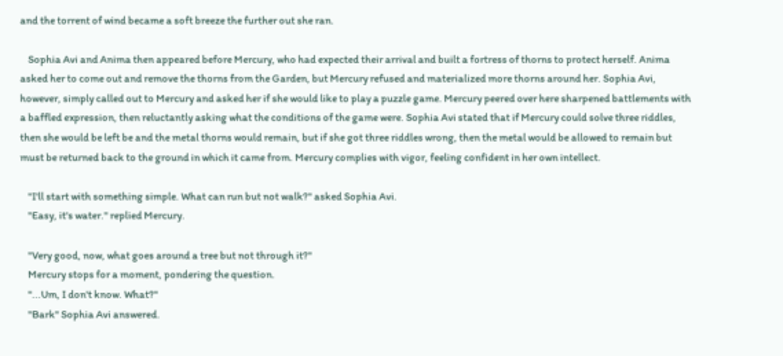and the torrent of wind became a soft breeze the further out she ran.

    Sophia Avi and Anima then appeared before Mercury, who had expected their arrival and built a fortress of thorns to protect herself. Anima asked her to come out and remove the thorns from the Garden, but Mercury refused and materialized more thorns around her. Sophia Avi, however, simply called out to Mercury and asked her if she would like to play a puzzle game. Mercury peered over here sharpened battlements with a baffled expression, then reluctantly asking what the conditions of the game were. Sophia Avi stated that if Mercury could solve three riddles, then she would be left be and the metal thorns would remain, but if she got three riddles wrong, then the metal would be allowed to remain but must be returned back to the ground in which it came from. Mercury complies with vigor, feeling confident in her own intellect.

    "I'll start with something simple. What can run but not walk?" asked Sophia Avi.
    "Easy, it's water." replied Mercury.

    "Very good, now, what goes around a tree but not through it?"
    Mercury stops for a moment, pondering the question.
    "...Um, I don't know. What?"
    "Bark" Sophia Avi answered.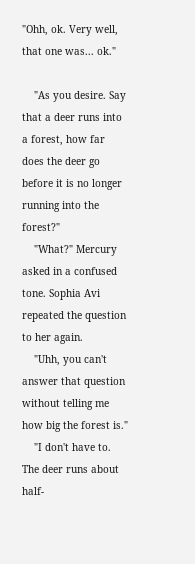"Ohh, ok. Very well, that one was... ok."

    "As you desire. Say that a deer runs into a forest, how far does the deer go before it is no longer running into the forest?"
    "What?" Mercury asked in a confused tone. Sophia Avi repeated the question to her again.
    "Uhh, you can't answer that question without telling me how big the forest is."
    "I don't have to. The deer runs about half-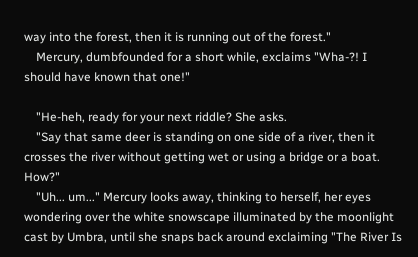way into the forest, then it is running out of the forest."
    Mercury, dumbfounded for a short while, exclaims "Wha-?! I should have known that one!"

    "He-heh, ready for your next riddle? She asks.
    "Say that same deer is standing on one side of a river, then it crosses the river without getting wet or using a bridge or a boat. How?"
    "Uh... um..." Mercury looks away, thinking to herself, her eyes wondering over the white snowscape illuminated by the moonlight cast by Umbra, until she snaps back around exclaiming "The River Is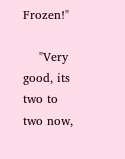Frozen!"

    "Very good, its two to two now,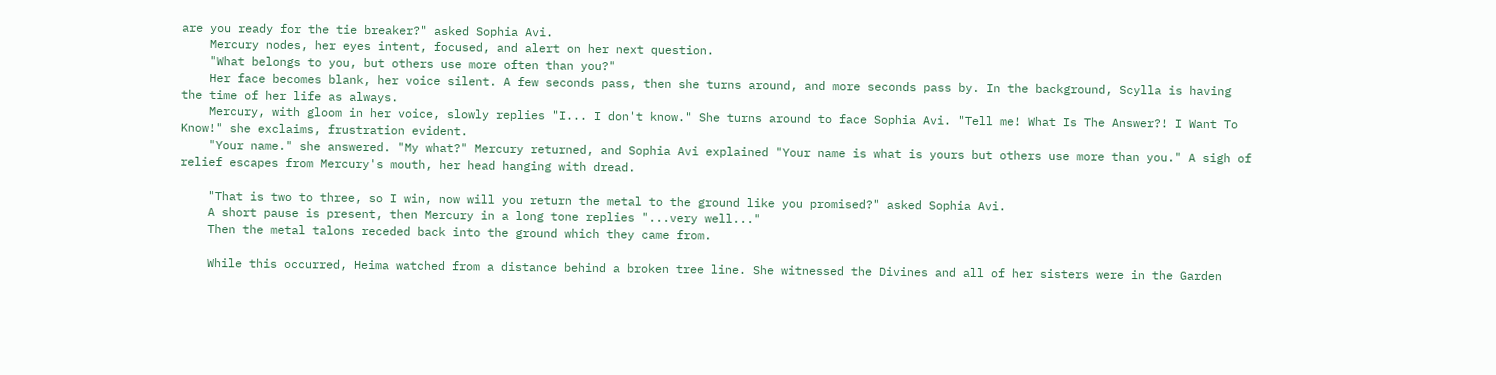are you ready for the tie breaker?" asked Sophia Avi.
    Mercury nodes, her eyes intent, focused, and alert on her next question.
    "What belongs to you, but others use more often than you?"
    Her face becomes blank, her voice silent. A few seconds pass, then she turns around, and more seconds pass by. In the background, Scylla is having the time of her life as always.
    Mercury, with gloom in her voice, slowly replies "I... I don't know." She turns around to face Sophia Avi. "Tell me! What Is The Answer?! I Want To Know!" she exclaims, frustration evident.
    "Your name." she answered. "My what?" Mercury returned, and Sophia Avi explained "Your name is what is yours but others use more than you." A sigh of relief escapes from Mercury's mouth, her head hanging with dread.

    "That is two to three, so I win, now will you return the metal to the ground like you promised?" asked Sophia Avi.
    A short pause is present, then Mercury in a long tone replies "...very well..."
    Then the metal talons receded back into the ground which they came from.

    While this occurred, Heima watched from a distance behind a broken tree line. She witnessed the Divines and all of her sisters were in the Garden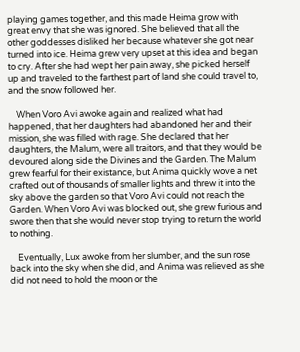playing games together, and this made Heima grow with great envy that she was ignored. She believed that all the other goddesses disliked her because whatever she got near turned into ice. Heima grew very upset at this idea and began to cry. After she had wept her pain away, she picked herself up and traveled to the farthest part of land she could travel to, and the snow followed her.

    When Voro Avi awoke again and realized what had happened, that her daughters had abandoned her and their mission, she was filled with rage. She declared that her daughters, the Malum, were all traitors, and that they would be devoured along side the Divines and the Garden. The Malum grew fearful for their existance, but Anima quickly wove a net crafted out of thousands of smaller lights and threw it into the sky above the garden so that Voro Avi could not reach the Garden. When Voro Avi was blocked out, she grew furious and swore then that she would never stop trying to return the world to nothing.

    Eventually, Lux awoke from her slumber, and the sun rose back into the sky when she did, and Anima was relieved as she did not need to hold the moon or the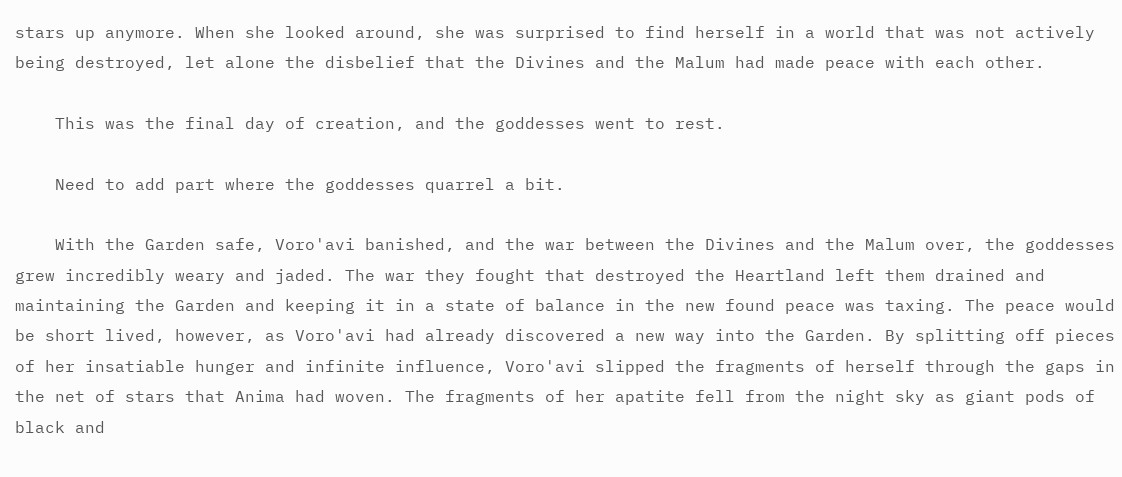stars up anymore. When she looked around, she was surprised to find herself in a world that was not actively being destroyed, let alone the disbelief that the Divines and the Malum had made peace with each other.

    This was the final day of creation, and the goddesses went to rest.

    Need to add part where the goddesses quarrel a bit.

    With the Garden safe, Voro'avi banished, and the war between the Divines and the Malum over, the goddesses grew incredibly weary and jaded. The war they fought that destroyed the Heartland left them drained and maintaining the Garden and keeping it in a state of balance in the new found peace was taxing. The peace would be short lived, however, as Voro'avi had already discovered a new way into the Garden. By splitting off pieces of her insatiable hunger and infinite influence, Voro'avi slipped the fragments of herself through the gaps in the net of stars that Anima had woven. The fragments of her apatite fell from the night sky as giant pods of black and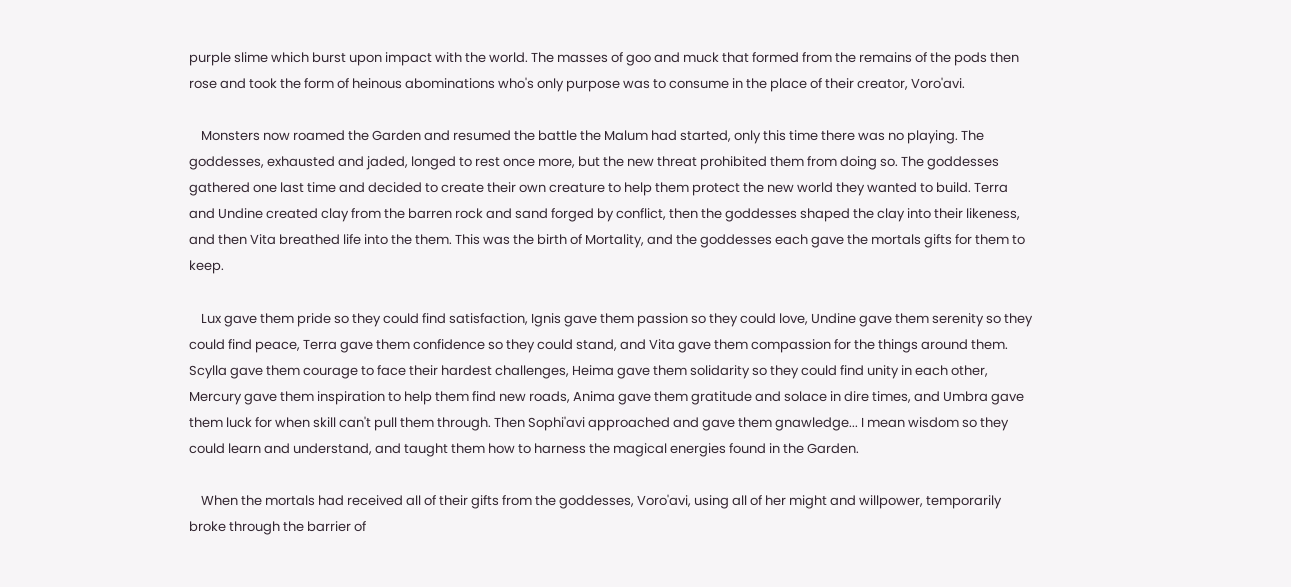purple slime which burst upon impact with the world. The masses of goo and muck that formed from the remains of the pods then rose and took the form of heinous abominations who's only purpose was to consume in the place of their creator, Voro'avi.

    Monsters now roamed the Garden and resumed the battle the Malum had started, only this time there was no playing. The goddesses, exhausted and jaded, longed to rest once more, but the new threat prohibited them from doing so. The goddesses gathered one last time and decided to create their own creature to help them protect the new world they wanted to build. Terra and Undine created clay from the barren rock and sand forged by conflict, then the goddesses shaped the clay into their likeness, and then Vita breathed life into the them. This was the birth of Mortality, and the goddesses each gave the mortals gifts for them to keep.

    Lux gave them pride so they could find satisfaction, Ignis gave them passion so they could love, Undine gave them serenity so they could find peace, Terra gave them confidence so they could stand, and Vita gave them compassion for the things around them. Scylla gave them courage to face their hardest challenges, Heima gave them solidarity so they could find unity in each other, Mercury gave them inspiration to help them find new roads, Anima gave them gratitude and solace in dire times, and Umbra gave them luck for when skill can't pull them through. Then Sophi'avi approached and gave them gnawledge... I mean wisdom so they could learn and understand, and taught them how to harness the magical energies found in the Garden.

    When the mortals had received all of their gifts from the goddesses, Voro'avi, using all of her might and willpower, temporarily broke through the barrier of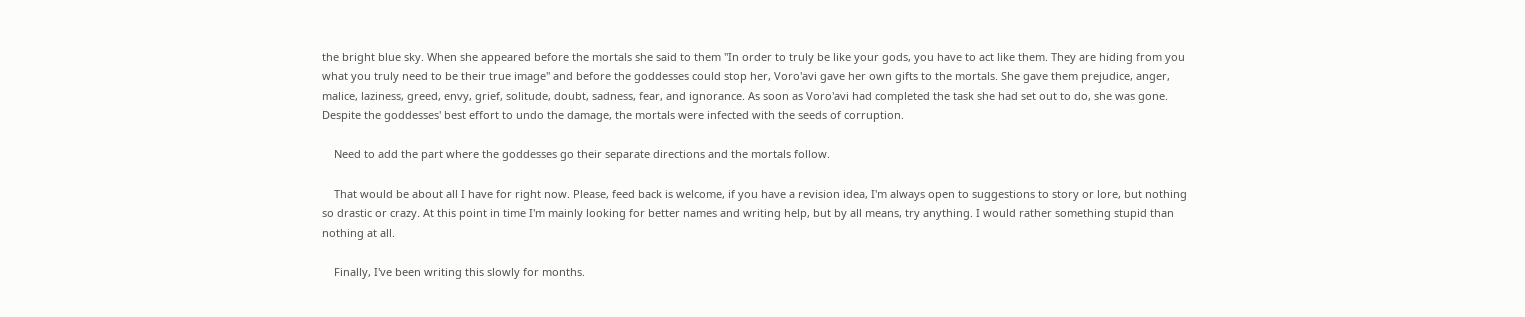the bright blue sky. When she appeared before the mortals she said to them "In order to truly be like your gods, you have to act like them. They are hiding from you what you truly need to be their true image" and before the goddesses could stop her, Voro'avi gave her own gifts to the mortals. She gave them prejudice, anger, malice, laziness, greed, envy, grief, solitude, doubt, sadness, fear, and ignorance. As soon as Voro'avi had completed the task she had set out to do, she was gone. Despite the goddesses' best effort to undo the damage, the mortals were infected with the seeds of corruption.

    Need to add the part where the goddesses go their separate directions and the mortals follow.

    That would be about all I have for right now. Please, feed back is welcome, if you have a revision idea, I'm always open to suggestions to story or lore, but nothing so drastic or crazy. At this point in time I'm mainly looking for better names and writing help, but by all means, try anything. I would rather something stupid than nothing at all.

    Finally, I've been writing this slowly for months.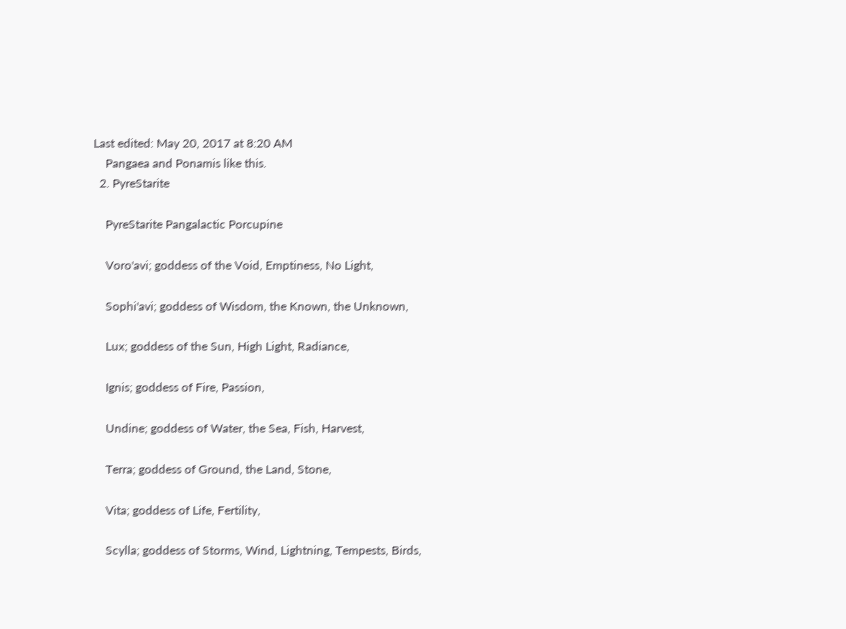Last edited: May 20, 2017 at 8:20 AM
    Pangaea and Ponamis like this.
  2. PyreStarite

    PyreStarite Pangalactic Porcupine

    Voro'avi; goddess of the Void, Emptiness, No Light,

    Sophi'avi; goddess of Wisdom, the Known, the Unknown,

    Lux; goddess of the Sun, High Light, Radiance,

    Ignis; goddess of Fire, Passion,

    Undine; goddess of Water, the Sea, Fish, Harvest,

    Terra; goddess of Ground, the Land, Stone,

    Vita; goddess of Life, Fertility,

    Scylla; goddess of Storms, Wind, Lightning, Tempests, Birds,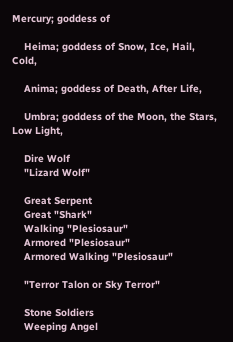Mercury; goddess of

    Heima; goddess of Snow, Ice, Hail, Cold,

    Anima; goddess of Death, After Life,

    Umbra; goddess of the Moon, the Stars, Low Light,

    Dire Wolf
    "Lizard Wolf"

    Great Serpent
    Great "Shark"
    Walking "Plesiosaur"
    Armored "Plesiosaur"
    Armored Walking "Plesiosaur"

    "Terror Talon or Sky Terror"

    Stone Soldiers
    Weeping Angel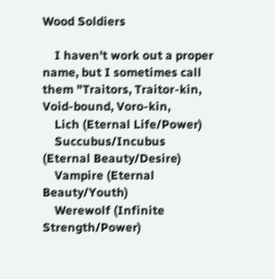Wood Soldiers

    I haven't work out a proper name, but I sometimes call them "Traitors, Traitor-kin, Void-bound, Voro-kin,
    Lich (Eternal Life/Power)
    Succubus/Incubus (Eternal Beauty/Desire)
    Vampire (Eternal Beauty/Youth)
    Werewolf (Infinite Strength/Power)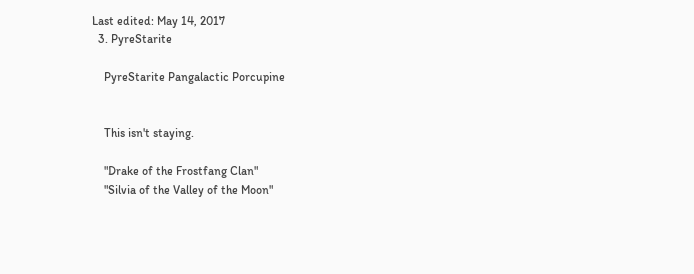Last edited: May 14, 2017
  3. PyreStarite

    PyreStarite Pangalactic Porcupine


    This isn't staying.

    "Drake of the Frostfang Clan"
    "Silvia of the Valley of the Moon"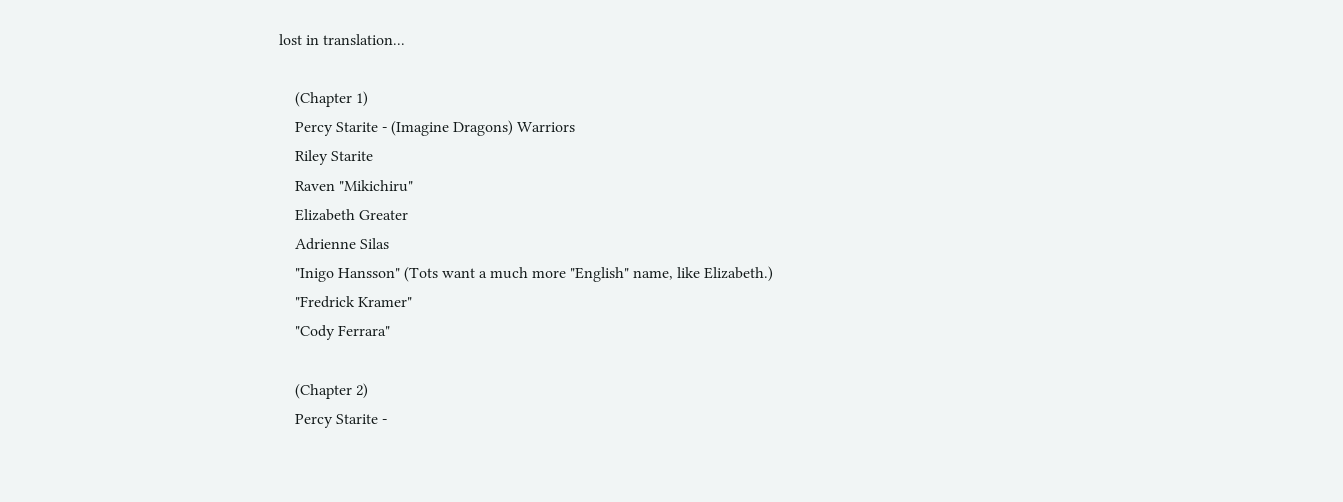lost in translation...

    (Chapter 1)
    Percy Starite - (Imagine Dragons) Warriors
    Riley Starite
    Raven "Mikichiru"
    Elizabeth Greater
    Adrienne Silas
    "Inigo Hansson" (Tots want a much more "English" name, like Elizabeth.)
    "Fredrick Kramer"
    "Cody Ferrara"

    (Chapter 2)
    Percy Starite -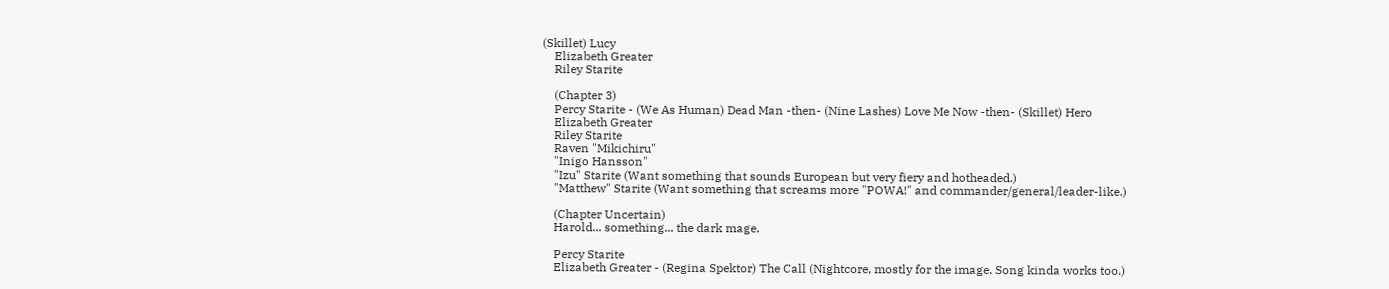(Skillet) Lucy
    Elizabeth Greater
    Riley Starite

    (Chapter 3)
    Percy Starite - (We As Human) Dead Man -then- (Nine Lashes) Love Me Now -then- (Skillet) Hero
    Elizabeth Greater
    Riley Starite
    Raven "Mikichiru"
    "Inigo Hansson"
    "Izu" Starite (Want something that sounds European but very fiery and hotheaded.)
    "Matthew" Starite (Want something that screams more "POWA!" and commander/general/leader-like.)

    (Chapter Uncertain)
    Harold... something... the dark mage.

    Percy Starite
    Elizabeth Greater - (Regina Spektor) The Call (Nightcore, mostly for the image. Song kinda works too.)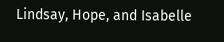Lindsay, Hope, and Isabelle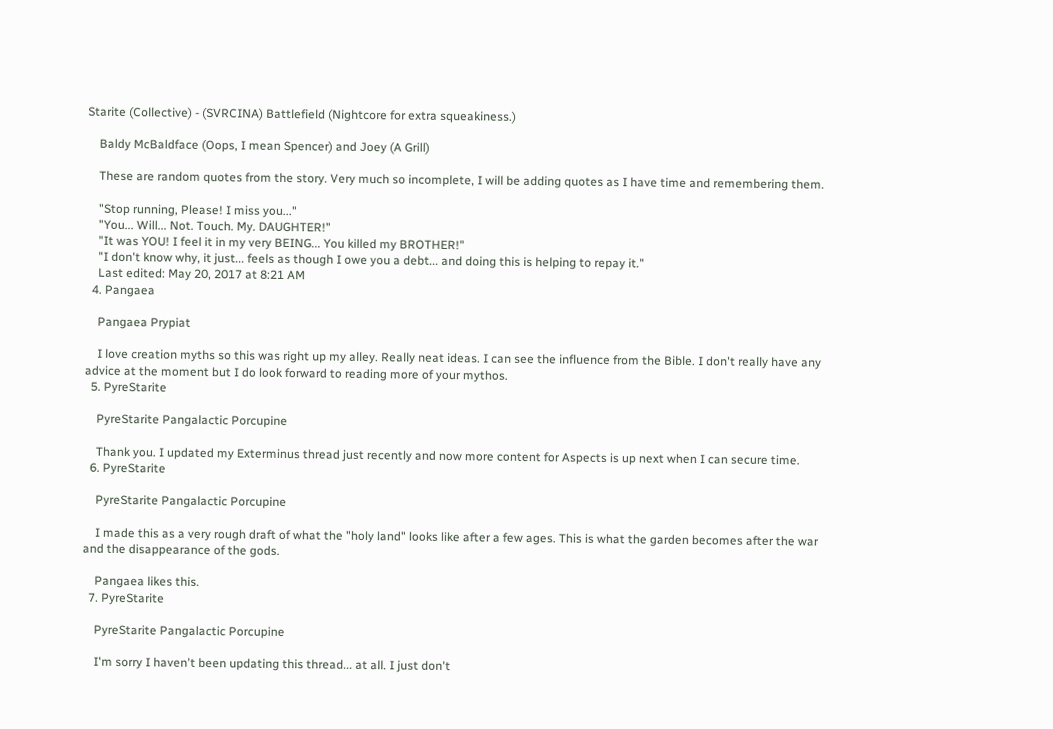Starite (Collective) - (SVRCINA) Battlefield (Nightcore for extra squeakiness.)

    Baldy McBaldface (Oops, I mean Spencer) and Joey (A Grill)

    These are random quotes from the story. Very much so incomplete, I will be adding quotes as I have time and remembering them.

    "Stop running, Please! I miss you..."
    "You... Will... Not. Touch. My. DAUGHTER!"
    "It was YOU! I feel it in my very BEING... You killed my BROTHER!"
    "I don't know why, it just... feels as though I owe you a debt... and doing this is helping to repay it."
    Last edited: May 20, 2017 at 8:21 AM
  4. Pangaea

    Pangaea Prypiat

    I love creation myths so this was right up my alley. Really neat ideas. I can see the influence from the Bible. I don't really have any advice at the moment but I do look forward to reading more of your mythos.
  5. PyreStarite

    PyreStarite Pangalactic Porcupine

    Thank you. I updated my Exterminus thread just recently and now more content for Aspects is up next when I can secure time.
  6. PyreStarite

    PyreStarite Pangalactic Porcupine

    I made this as a very rough draft of what the "holy land" looks like after a few ages. This is what the garden becomes after the war and the disappearance of the gods.

    Pangaea likes this.
  7. PyreStarite

    PyreStarite Pangalactic Porcupine

    I'm sorry I haven't been updating this thread... at all. I just don't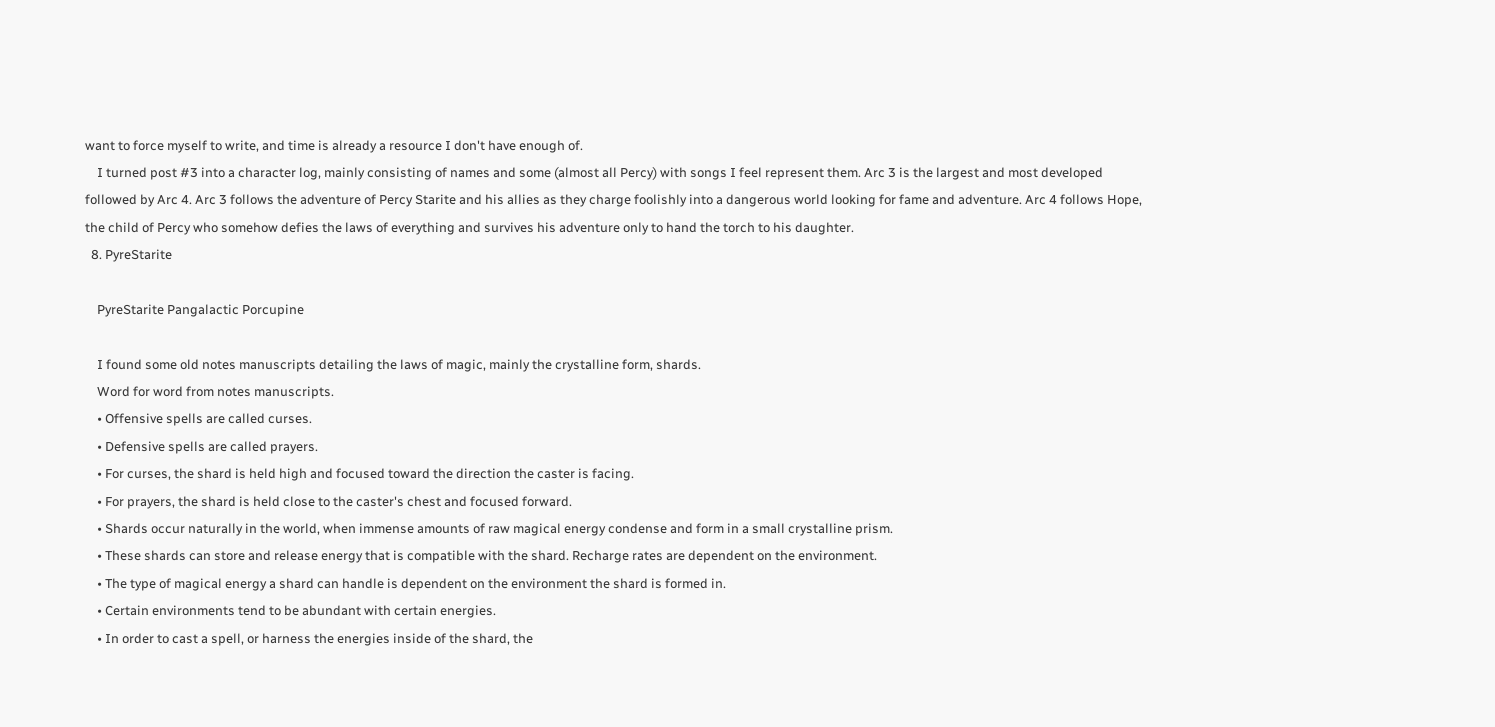want to force myself to write, and time is already a resource I don't have enough of.
    I turned post #3 into a character log, mainly consisting of names and some (almost all Percy) with songs I feel represent them. Arc 3 is the largest and most developed followed by Arc 4. Arc 3 follows the adventure of Percy Starite and his allies as they charge foolishly into a dangerous world looking for fame and adventure. Arc 4 follows Hope, the child of Percy who somehow defies the laws of everything and survives his adventure only to hand the torch to his daughter.
  8. PyreStarite

    PyreStarite Pangalactic Porcupine

    I found some old notes manuscripts detailing the laws of magic, mainly the crystalline form, shards.
    Word for word from notes manuscripts.
    • Offensive spells are called curses.
    • Defensive spells are called prayers.
    • For curses, the shard is held high and focused toward the direction the caster is facing.
    • For prayers, the shard is held close to the caster's chest and focused forward.
    • Shards occur naturally in the world, when immense amounts of raw magical energy condense and form in a small crystalline prism.
    • These shards can store and release energy that is compatible with the shard. Recharge rates are dependent on the environment.
    • The type of magical energy a shard can handle is dependent on the environment the shard is formed in.
    • Certain environments tend to be abundant with certain energies.
    • In order to cast a spell, or harness the energies inside of the shard, the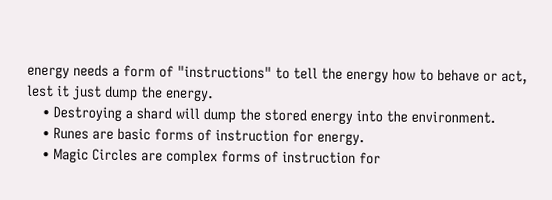energy needs a form of "instructions" to tell the energy how to behave or act, lest it just dump the energy.
    • Destroying a shard will dump the stored energy into the environment.
    • Runes are basic forms of instruction for energy.
    • Magic Circles are complex forms of instruction for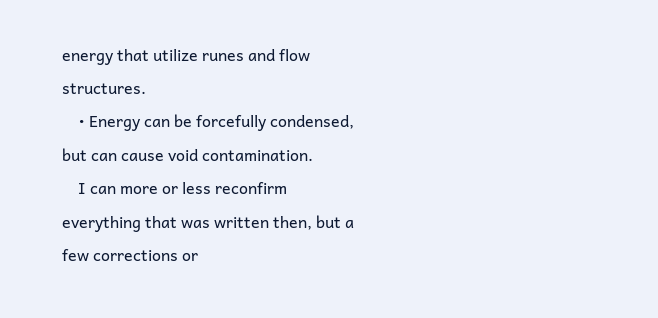energy that utilize runes and flow structures.
    • Energy can be forcefully condensed, but can cause void contamination.
    I can more or less reconfirm everything that was written then, but a few corrections or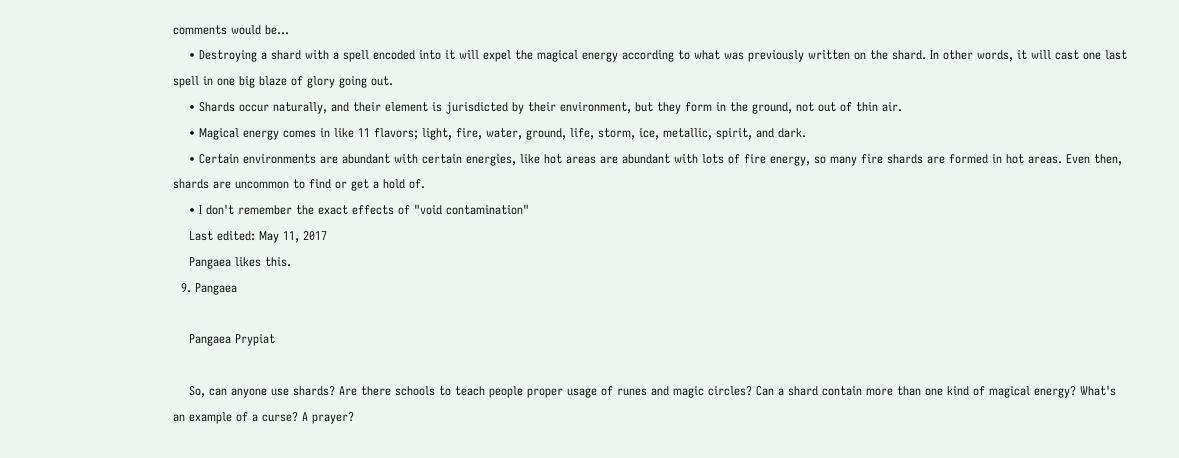comments would be...
    • Destroying a shard with a spell encoded into it will expel the magical energy according to what was previously written on the shard. In other words, it will cast one last spell in one big blaze of glory going out.
    • Shards occur naturally, and their element is jurisdicted by their environment, but they form in the ground, not out of thin air.
    • Magical energy comes in like 11 flavors; light, fire, water, ground, life, storm, ice, metallic, spirit, and dark.
    • Certain environments are abundant with certain energies, like hot areas are abundant with lots of fire energy, so many fire shards are formed in hot areas. Even then, shards are uncommon to find or get a hold of.
    • I don't remember the exact effects of "void contamination"
    Last edited: May 11, 2017
    Pangaea likes this.
  9. Pangaea

    Pangaea Prypiat

    So, can anyone use shards? Are there schools to teach people proper usage of runes and magic circles? Can a shard contain more than one kind of magical energy? What's an example of a curse? A prayer?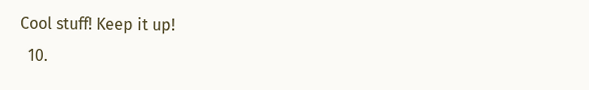Cool stuff! Keep it up!
  10.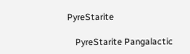PyreStarite

    PyreStarite Pangalactic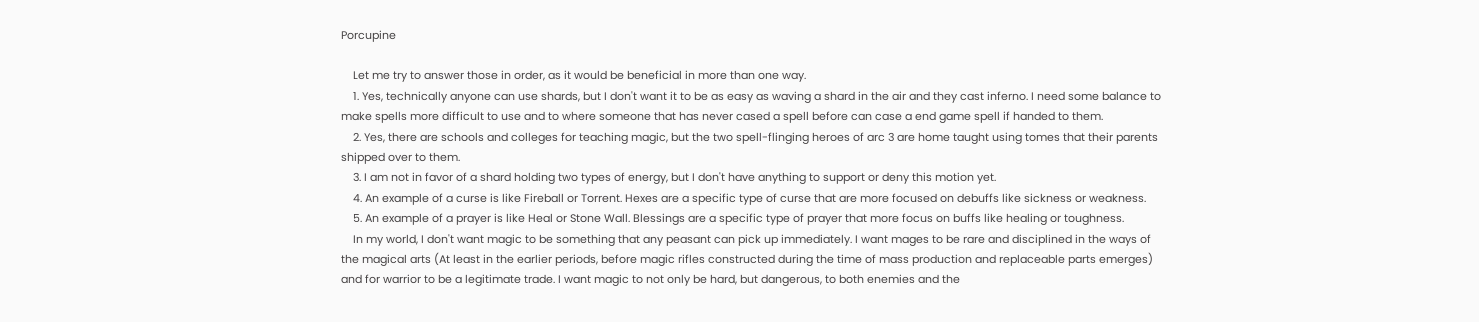Porcupine

    Let me try to answer those in order, as it would be beneficial in more than one way.
    1. Yes, technically anyone can use shards, but I don't want it to be as easy as waving a shard in the air and they cast inferno. I need some balance to make spells more difficult to use and to where someone that has never cased a spell before can case a end game spell if handed to them.
    2. Yes, there are schools and colleges for teaching magic, but the two spell-flinging heroes of arc 3 are home taught using tomes that their parents shipped over to them.
    3. I am not in favor of a shard holding two types of energy, but I don't have anything to support or deny this motion yet.
    4. An example of a curse is like Fireball or Torrent. Hexes are a specific type of curse that are more focused on debuffs like sickness or weakness.
    5. An example of a prayer is like Heal or Stone Wall. Blessings are a specific type of prayer that more focus on buffs like healing or toughness.
    In my world, I don't want magic to be something that any peasant can pick up immediately. I want mages to be rare and disciplined in the ways of the magical arts (At least in the earlier periods, before magic rifles constructed during the time of mass production and replaceable parts emerges) and for warrior to be a legitimate trade. I want magic to not only be hard, but dangerous, to both enemies and the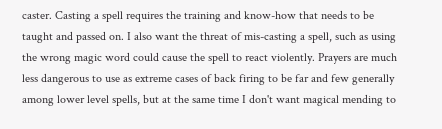caster. Casting a spell requires the training and know-how that needs to be taught and passed on. I also want the threat of mis-casting a spell, such as using the wrong magic word could cause the spell to react violently. Prayers are much less dangerous to use as extreme cases of back firing to be far and few generally among lower level spells, but at the same time I don't want magical mending to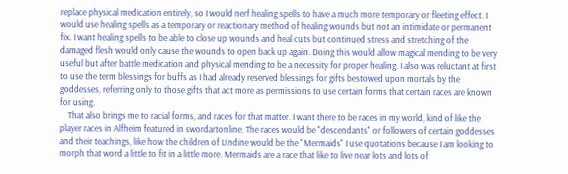replace physical medication entirely, so I would nerf healing spells to have a much more temporary or fleeting effect. I would use healing spells as a temporary or reactionary method of healing wounds but not an intimidate or permanent fix. I want healing spells to be able to close up wounds and heal cuts but continued stress and stretching of the damaged flesh would only cause the wounds to open back up again. Doing this would allow magical mending to be very useful but after battle medication and physical mending to be a necessity for proper healing. I also was reluctant at first to use the term blessings for buffs as I had already reserved blessings for gifts bestowed upon mortals by the goddesses, referring only to those gifts that act more as permissions to use certain forms that certain races are known for using.
    That also brings me to racial forms, and races for that matter. I want there to be races in my world, kind of like the player races in Alfheim featured in swordartonline. The races would be "descendants" or followers of certain goddesses and their teachings, like how the children of Undine would be the "Mermaids" I use quotations because I am looking to morph that word a little to fit in a little more. Mermaids are a race that like to live near lots and lots of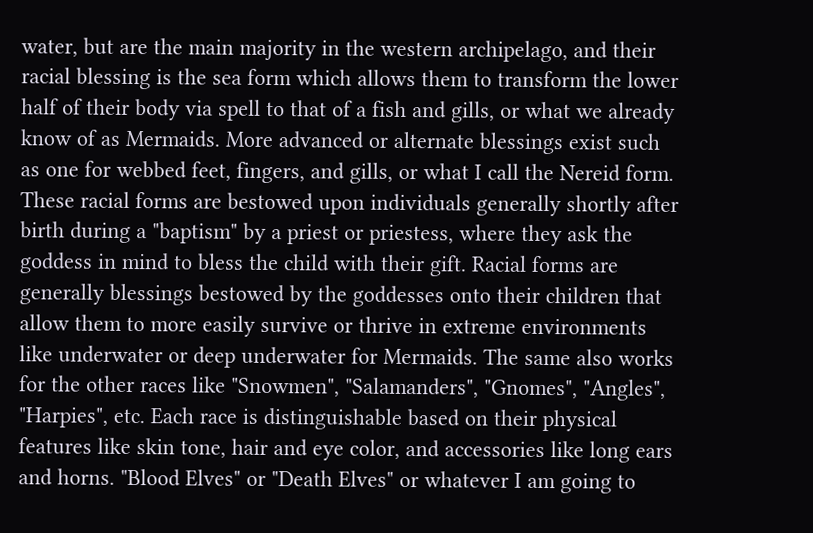water, but are the main majority in the western archipelago, and their racial blessing is the sea form which allows them to transform the lower half of their body via spell to that of a fish and gills, or what we already know of as Mermaids. More advanced or alternate blessings exist such as one for webbed feet, fingers, and gills, or what I call the Nereid form. These racial forms are bestowed upon individuals generally shortly after birth during a "baptism" by a priest or priestess, where they ask the goddess in mind to bless the child with their gift. Racial forms are generally blessings bestowed by the goddesses onto their children that allow them to more easily survive or thrive in extreme environments like underwater or deep underwater for Mermaids. The same also works for the other races like "Snowmen", "Salamanders", "Gnomes", "Angles", "Harpies", etc. Each race is distinguishable based on their physical features like skin tone, hair and eye color, and accessories like long ears and horns. "Blood Elves" or "Death Elves" or whatever I am going to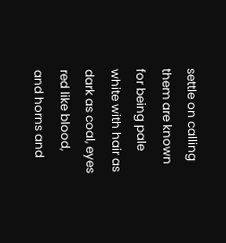settle on calling them are known for being pale white with hair as dark as coal, eyes red like blood, and horns and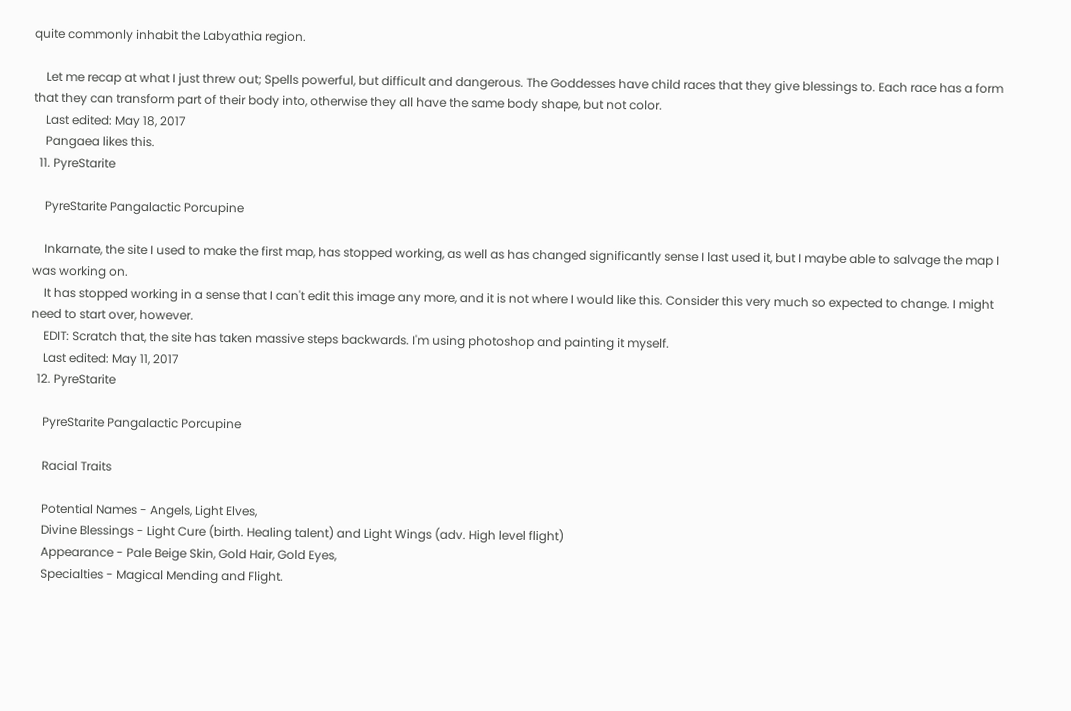quite commonly inhabit the Labyathia region.

    Let me recap at what I just threw out; Spells powerful, but difficult and dangerous. The Goddesses have child races that they give blessings to. Each race has a form that they can transform part of their body into, otherwise they all have the same body shape, but not color.
    Last edited: May 18, 2017
    Pangaea likes this.
  11. PyreStarite

    PyreStarite Pangalactic Porcupine

    Inkarnate, the site I used to make the first map, has stopped working, as well as has changed significantly sense I last used it, but I maybe able to salvage the map I was working on.
    It has stopped working in a sense that I can't edit this image any more, and it is not where I would like this. Consider this very much so expected to change. I might need to start over, however.
    EDIT: Scratch that, the site has taken massive steps backwards. I'm using photoshop and painting it myself.
    Last edited: May 11, 2017
  12. PyreStarite

    PyreStarite Pangalactic Porcupine

    Racial Traits

    Potential Names - Angels, Light Elves,
    Divine Blessings - Light Cure (birth. Healing talent) and Light Wings (adv. High level flight)
    Appearance - Pale Beige Skin, Gold Hair, Gold Eyes,
    Specialties - Magical Mending and Flight.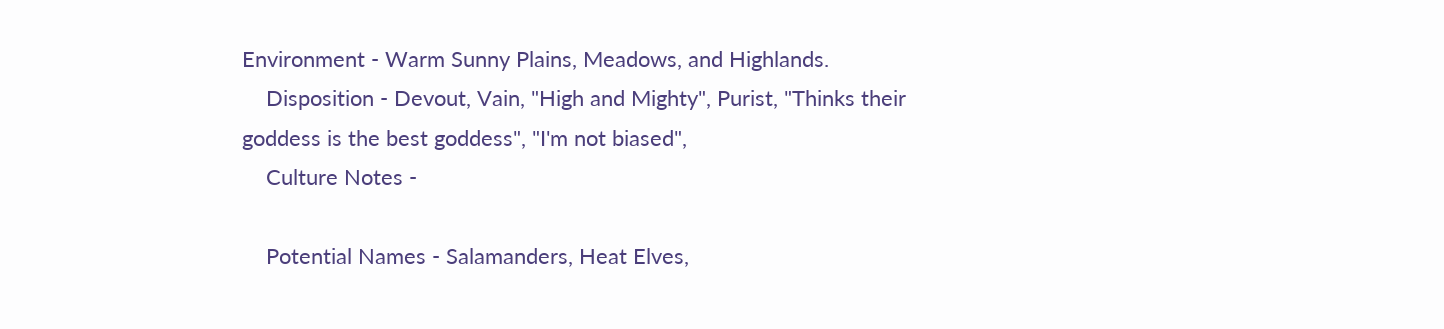Environment - Warm Sunny Plains, Meadows, and Highlands.
    Disposition - Devout, Vain, "High and Mighty", Purist, "Thinks their goddess is the best goddess", "I'm not biased",
    Culture Notes -

    Potential Names - Salamanders, Heat Elves,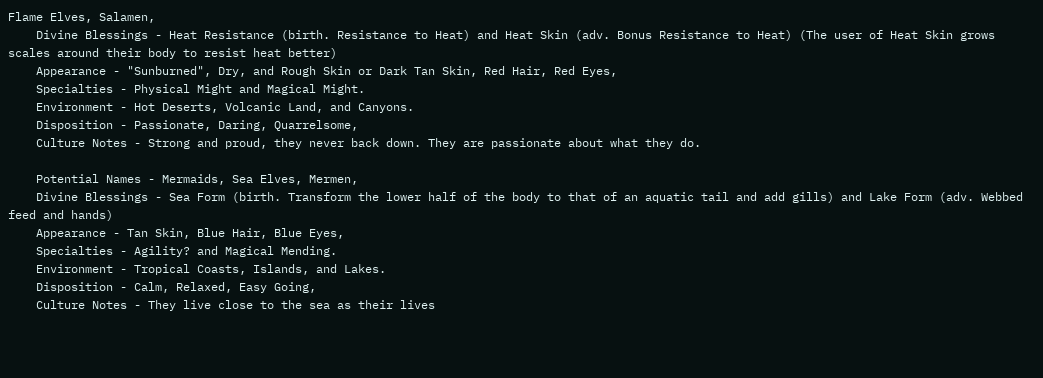Flame Elves, Salamen,
    Divine Blessings - Heat Resistance (birth. Resistance to Heat) and Heat Skin (adv. Bonus Resistance to Heat) (The user of Heat Skin grows scales around their body to resist heat better)
    Appearance - "Sunburned", Dry, and Rough Skin or Dark Tan Skin, Red Hair, Red Eyes,
    Specialties - Physical Might and Magical Might.
    Environment - Hot Deserts, Volcanic Land, and Canyons.
    Disposition - Passionate, Daring, Quarrelsome,
    Culture Notes - Strong and proud, they never back down. They are passionate about what they do.

    Potential Names - Mermaids, Sea Elves, Mermen,
    Divine Blessings - Sea Form (birth. Transform the lower half of the body to that of an aquatic tail and add gills) and Lake Form (adv. Webbed feed and hands)
    Appearance - Tan Skin, Blue Hair, Blue Eyes,
    Specialties - Agility? and Magical Mending.
    Environment - Tropical Coasts, Islands, and Lakes.
    Disposition - Calm, Relaxed, Easy Going,
    Culture Notes - They live close to the sea as their lives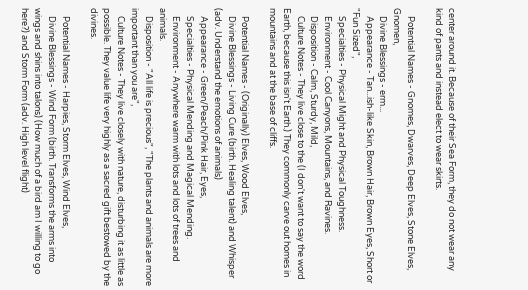center around it. Because of their Sea Form, they do not wear any kind of pants and instead elect to wear skirts.

    Potential Names - Gnomes, Dwarves, Deep Elves, Stone Elves, Gnomen,
    Divine Blessings - erm...
    Appearance - Tan...ish-like Skin, Brown Hair, Brown Eyes, Short or "Fun Sized",
    Specialties - Physical Might and Physical Toughness.
    Environment - Cool Canyons, Mountains, and Ravines.
    Disposition - Calm, Sturdy, Mild,
    Culture Notes - They live close to the (I don't want to say the word Earth, because this isn't Earth.) They commonly carve out homes in mountains and at the base of cliffs.

    Potential Names - (Originally) Elves, Wood Elves,
    Divine Blessings - Living Cure (birth. Healing talent) and Whisper (adv. Understand the emotions of animals)
    Appearance - Green/Peach/Pink Hair, Eyes,
    Specialties - Physical Mending and Magical Mending.
    Environment - Anywhere warm with lots and lots of trees and animals.
    Disposition - "All life is precious", "The plants and animals are more important than you are",
    Culture Notes - They live closely with nature, disturbing it as little as possible. They value life very highly as a sacred gift bestowed by the divines.

    Potential Names - Harpies, Storm Elves, Wind Elves,
    Divine Blessings - Wind Form (birth. Transforms the arms into wings and shins into talons) (How much of a bird am I willing to go here?) and Storm Form (adv. High level flight)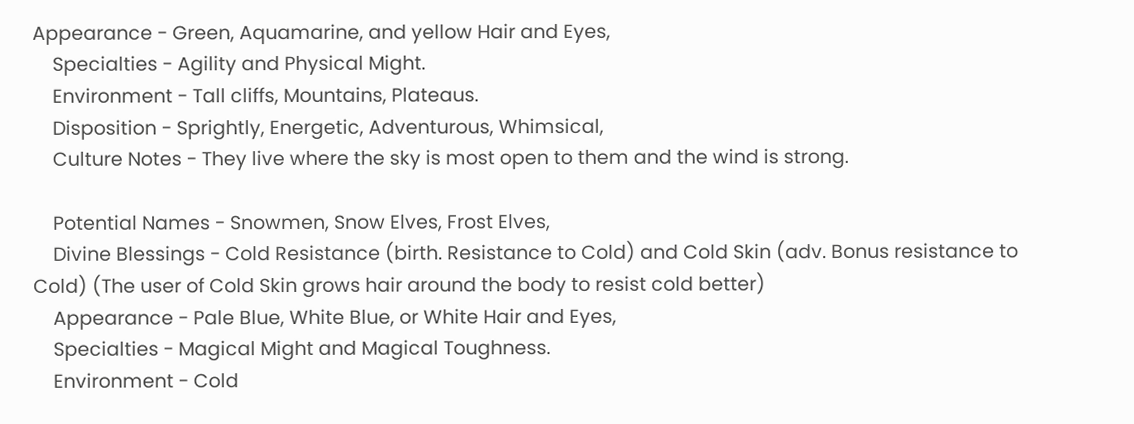Appearance - Green, Aquamarine, and yellow Hair and Eyes,
    Specialties - Agility and Physical Might.
    Environment - Tall cliffs, Mountains, Plateaus.
    Disposition - Sprightly, Energetic, Adventurous, Whimsical,
    Culture Notes - They live where the sky is most open to them and the wind is strong.

    Potential Names - Snowmen, Snow Elves, Frost Elves,
    Divine Blessings - Cold Resistance (birth. Resistance to Cold) and Cold Skin (adv. Bonus resistance to Cold) (The user of Cold Skin grows hair around the body to resist cold better)
    Appearance - Pale Blue, White Blue, or White Hair and Eyes,
    Specialties - Magical Might and Magical Toughness.
    Environment - Cold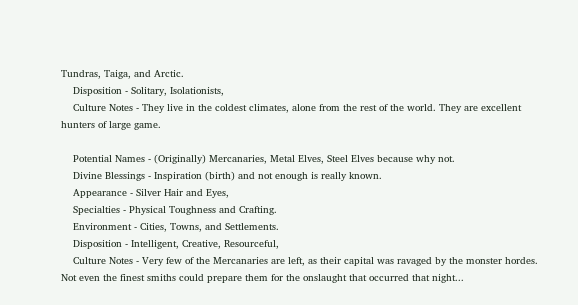Tundras, Taiga, and Arctic.
    Disposition - Solitary, Isolationists,
    Culture Notes - They live in the coldest climates, alone from the rest of the world. They are excellent hunters of large game.

    Potential Names - (Originally) Mercanaries, Metal Elves, Steel Elves because why not.
    Divine Blessings - Inspiration (birth) and not enough is really known.
    Appearance - Silver Hair and Eyes,
    Specialties - Physical Toughness and Crafting.
    Environment - Cities, Towns, and Settlements.
    Disposition - Intelligent, Creative, Resourceful,
    Culture Notes - Very few of the Mercanaries are left, as their capital was ravaged by the monster hordes. Not even the finest smiths could prepare them for the onslaught that occurred that night...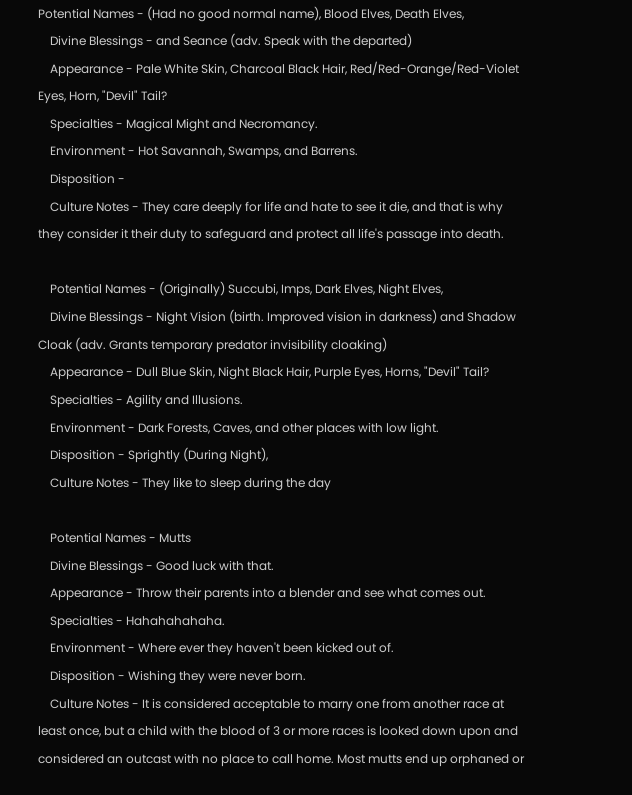Potential Names - (Had no good normal name), Blood Elves, Death Elves,
    Divine Blessings - and Seance (adv. Speak with the departed)
    Appearance - Pale White Skin, Charcoal Black Hair, Red/Red-Orange/Red-Violet Eyes, Horn, "Devil" Tail?
    Specialties - Magical Might and Necromancy.
    Environment - Hot Savannah, Swamps, and Barrens.
    Disposition -
    Culture Notes - They care deeply for life and hate to see it die, and that is why they consider it their duty to safeguard and protect all life's passage into death.

    Potential Names - (Originally) Succubi, Imps, Dark Elves, Night Elves,
    Divine Blessings - Night Vision (birth. Improved vision in darkness) and Shadow Cloak (adv. Grants temporary predator invisibility cloaking)
    Appearance - Dull Blue Skin, Night Black Hair, Purple Eyes, Horns, "Devil" Tail?
    Specialties - Agility and Illusions.
    Environment - Dark Forests, Caves, and other places with low light.
    Disposition - Sprightly (During Night),
    Culture Notes - They like to sleep during the day

    Potential Names - Mutts
    Divine Blessings - Good luck with that.
    Appearance - Throw their parents into a blender and see what comes out.
    Specialties - Hahahahahaha.
    Environment - Where ever they haven't been kicked out of.
    Disposition - Wishing they were never born.
    Culture Notes - It is considered acceptable to marry one from another race at least once, but a child with the blood of 3 or more races is looked down upon and considered an outcast with no place to call home. Most mutts end up orphaned or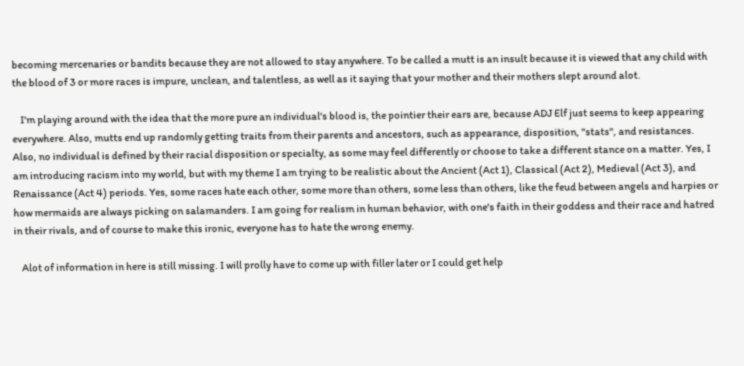becoming mercenaries or bandits because they are not allowed to stay anywhere. To be called a mutt is an insult because it is viewed that any child with the blood of 3 or more races is impure, unclean, and talentless, as well as it saying that your mother and their mothers slept around alot.

    I'm playing around with the idea that the more pure an individual's blood is, the pointier their ears are, because ADJ Elf just seems to keep appearing everywhere. Also, mutts end up randomly getting traits from their parents and ancestors, such as appearance, disposition, "stats", and resistances. Also, no individual is defined by their racial disposition or specialty, as some may feel differently or choose to take a different stance on a matter. Yes, I am introducing racism into my world, but with my theme I am trying to be realistic about the Ancient (Act 1), Classical (Act 2), Medieval (Act 3), and Renaissance (Act 4) periods. Yes, some races hate each other, some more than others, some less than others, like the feud between angels and harpies or how mermaids are always picking on salamanders. I am going for realism in human behavior, with one's faith in their goddess and their race and hatred in their rivals, and of course to make this ironic, everyone has to hate the wrong enemy.

    Alot of information in here is still missing. I will prolly have to come up with filler later or I could get help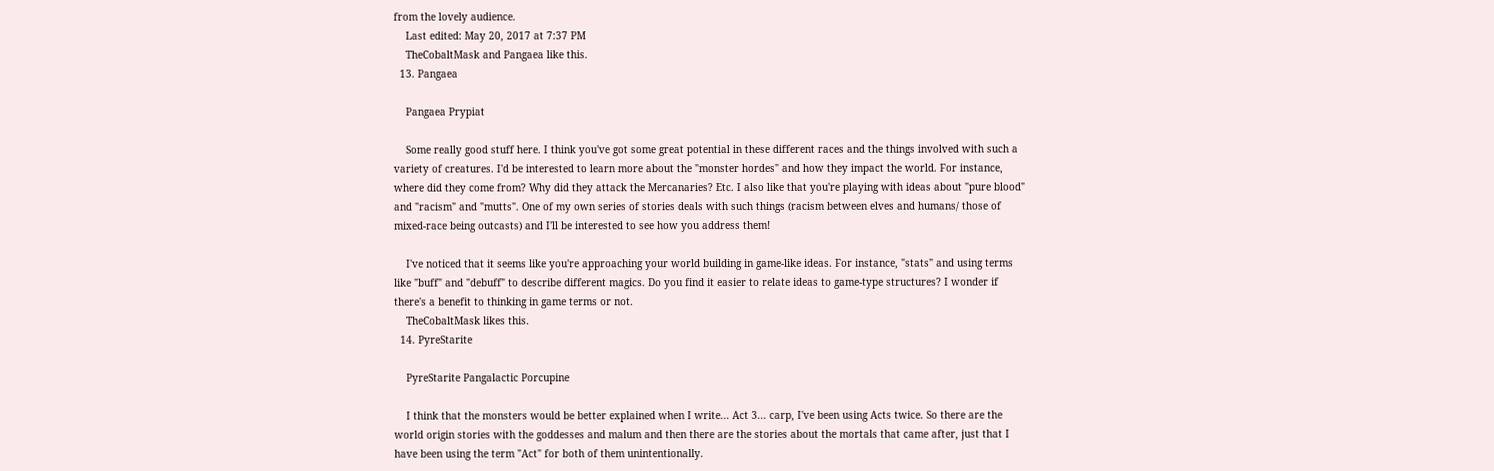from the lovely audience.
    Last edited: May 20, 2017 at 7:37 PM
    TheCobaltMask and Pangaea like this.
  13. Pangaea

    Pangaea Prypiat

    Some really good stuff here. I think you've got some great potential in these different races and the things involved with such a variety of creatures. I'd be interested to learn more about the "monster hordes" and how they impact the world. For instance, where did they come from? Why did they attack the Mercanaries? Etc. I also like that you're playing with ideas about "pure blood" and "racism" and "mutts". One of my own series of stories deals with such things (racism between elves and humans/ those of mixed-race being outcasts) and I'll be interested to see how you address them!

    I've noticed that it seems like you're approaching your world building in game-like ideas. For instance, "stats" and using terms like "buff" and "debuff" to describe different magics. Do you find it easier to relate ideas to game-type structures? I wonder if there's a benefit to thinking in game terms or not.
    TheCobaltMask likes this.
  14. PyreStarite

    PyreStarite Pangalactic Porcupine

    I think that the monsters would be better explained when I write... Act 3... carp, I've been using Acts twice. So there are the world origin stories with the goddesses and malum and then there are the stories about the mortals that came after, just that I have been using the term "Act" for both of them unintentionally.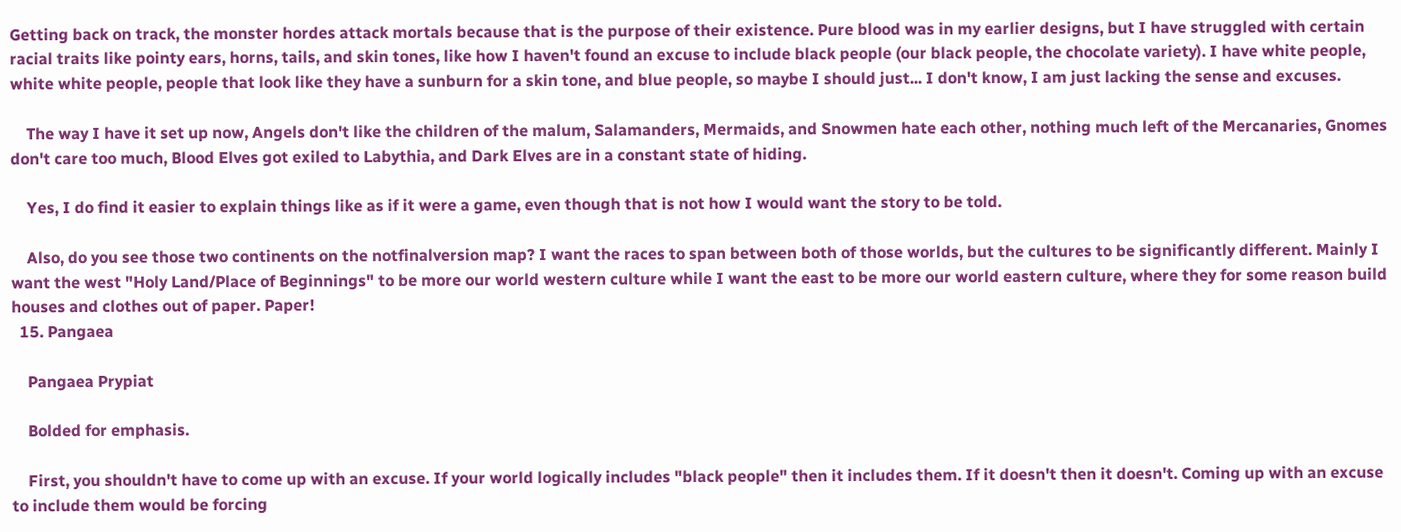Getting back on track, the monster hordes attack mortals because that is the purpose of their existence. Pure blood was in my earlier designs, but I have struggled with certain racial traits like pointy ears, horns, tails, and skin tones, like how I haven't found an excuse to include black people (our black people, the chocolate variety). I have white people, white white people, people that look like they have a sunburn for a skin tone, and blue people, so maybe I should just... I don't know, I am just lacking the sense and excuses.

    The way I have it set up now, Angels don't like the children of the malum, Salamanders, Mermaids, and Snowmen hate each other, nothing much left of the Mercanaries, Gnomes don't care too much, Blood Elves got exiled to Labythia, and Dark Elves are in a constant state of hiding.

    Yes, I do find it easier to explain things like as if it were a game, even though that is not how I would want the story to be told.

    Also, do you see those two continents on the notfinalversion map? I want the races to span between both of those worlds, but the cultures to be significantly different. Mainly I want the west "Holy Land/Place of Beginnings" to be more our world western culture while I want the east to be more our world eastern culture, where they for some reason build houses and clothes out of paper. Paper!
  15. Pangaea

    Pangaea Prypiat

    Bolded for emphasis.

    First, you shouldn't have to come up with an excuse. If your world logically includes "black people" then it includes them. If it doesn't then it doesn't. Coming up with an excuse to include them would be forcing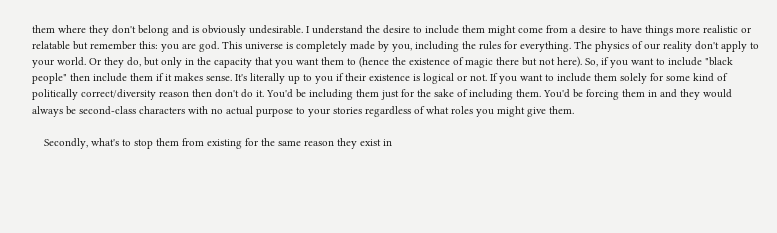them where they don't belong and is obviously undesirable. I understand the desire to include them might come from a desire to have things more realistic or relatable but remember this: you are god. This universe is completely made by you, including the rules for everything. The physics of our reality don't apply to your world. Or they do, but only in the capacity that you want them to (hence the existence of magic there but not here). So, if you want to include "black people" then include them if it makes sense. It's literally up to you if their existence is logical or not. If you want to include them solely for some kind of politically correct/diversity reason then don't do it. You'd be including them just for the sake of including them. You'd be forcing them in and they would always be second-class characters with no actual purpose to your stories regardless of what roles you might give them.

    Secondly, what's to stop them from existing for the same reason they exist in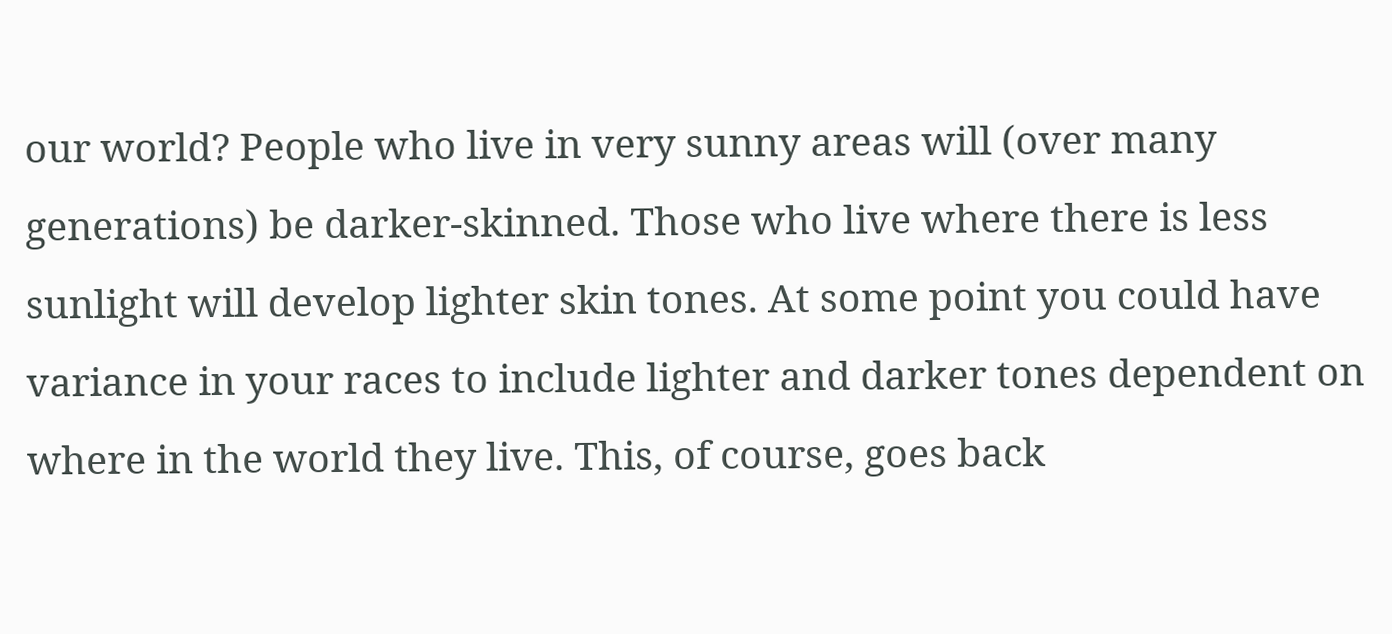our world? People who live in very sunny areas will (over many generations) be darker-skinned. Those who live where there is less sunlight will develop lighter skin tones. At some point you could have variance in your races to include lighter and darker tones dependent on where in the world they live. This, of course, goes back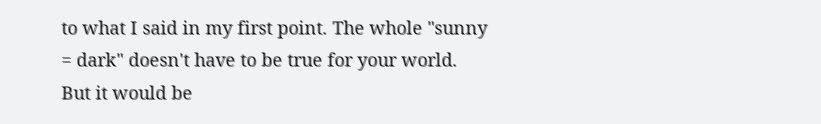to what I said in my first point. The whole "sunny = dark" doesn't have to be true for your world. But it would be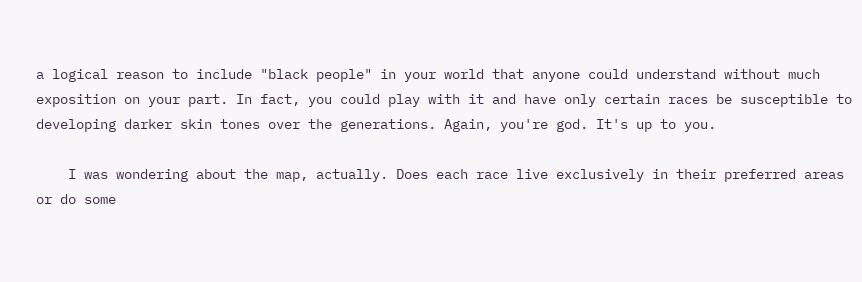a logical reason to include "black people" in your world that anyone could understand without much exposition on your part. In fact, you could play with it and have only certain races be susceptible to developing darker skin tones over the generations. Again, you're god. It's up to you.

    I was wondering about the map, actually. Does each race live exclusively in their preferred areas or do some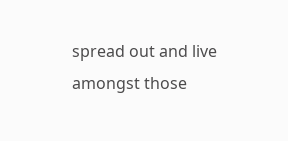spread out and live amongst those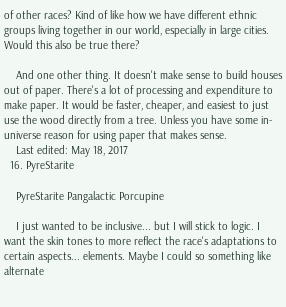of other races? Kind of like how we have different ethnic groups living together in our world, especially in large cities. Would this also be true there?

    And one other thing. It doesn't make sense to build houses out of paper. There's a lot of processing and expenditure to make paper. It would be faster, cheaper, and easiest to just use the wood directly from a tree. Unless you have some in-universe reason for using paper that makes sense.
    Last edited: May 18, 2017
  16. PyreStarite

    PyreStarite Pangalactic Porcupine

    I just wanted to be inclusive... but I will stick to logic. I want the skin tones to more reflect the race's adaptations to certain aspects... elements. Maybe I could so something like alternate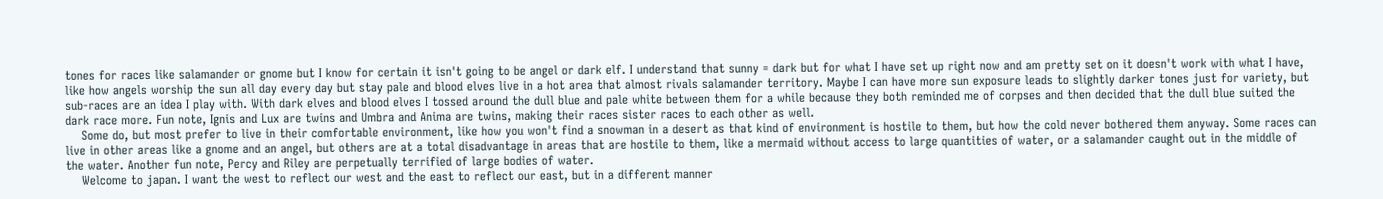tones for races like salamander or gnome but I know for certain it isn't going to be angel or dark elf. I understand that sunny = dark but for what I have set up right now and am pretty set on it doesn't work with what I have, like how angels worship the sun all day every day but stay pale and blood elves live in a hot area that almost rivals salamander territory. Maybe I can have more sun exposure leads to slightly darker tones just for variety, but sub-races are an idea I play with. With dark elves and blood elves I tossed around the dull blue and pale white between them for a while because they both reminded me of corpses and then decided that the dull blue suited the dark race more. Fun note, Ignis and Lux are twins and Umbra and Anima are twins, making their races sister races to each other as well.
    Some do, but most prefer to live in their comfortable environment, like how you won't find a snowman in a desert as that kind of environment is hostile to them, but how the cold never bothered them anyway. Some races can live in other areas like a gnome and an angel, but others are at a total disadvantage in areas that are hostile to them, like a mermaid without access to large quantities of water, or a salamander caught out in the middle of the water. Another fun note, Percy and Riley are perpetually terrified of large bodies of water.
    Welcome to japan. I want the west to reflect our west and the east to reflect our east, but in a different manner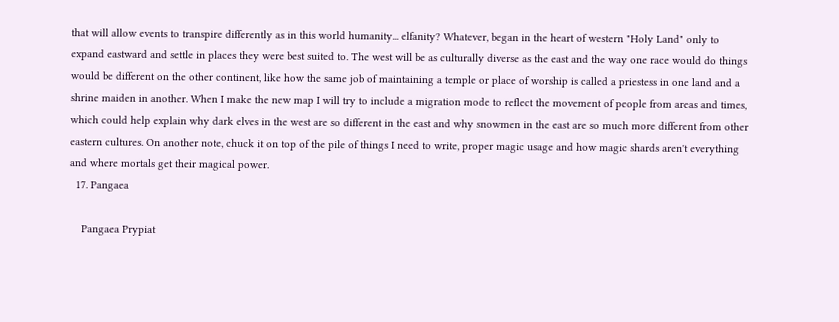that will allow events to transpire differently as in this world humanity... elfanity? Whatever, began in the heart of western "Holy Land" only to expand eastward and settle in places they were best suited to. The west will be as culturally diverse as the east and the way one race would do things would be different on the other continent, like how the same job of maintaining a temple or place of worship is called a priestess in one land and a shrine maiden in another. When I make the new map I will try to include a migration mode to reflect the movement of people from areas and times, which could help explain why dark elves in the west are so different in the east and why snowmen in the east are so much more different from other eastern cultures. On another note, chuck it on top of the pile of things I need to write, proper magic usage and how magic shards aren't everything and where mortals get their magical power.
  17. Pangaea

    Pangaea Prypiat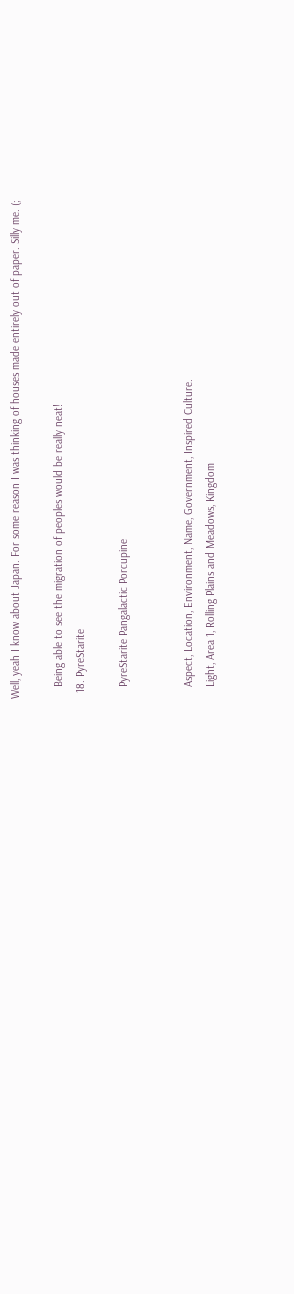Well, yeah I know about Japan. For some reason I was thinking of houses made entirely out of paper. Silly me. (;

    Being able to see the migration of peoples would be really neat!
  18. PyreStarite

    PyreStarite Pangalactic Porcupine


    Aspect, Location, Environment, Name, Government, Inspired Culture.
    Light, Area 1, Rolling Plains and Meadows, Kingdom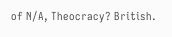of N/A, Theocracy? British.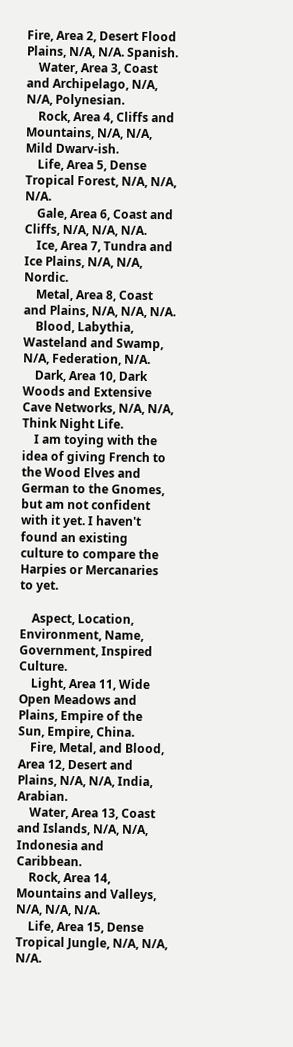Fire, Area 2, Desert Flood Plains, N/A, N/A. Spanish.
    Water, Area 3, Coast and Archipelago, N/A, N/A, Polynesian.
    Rock, Area 4, Cliffs and Mountains, N/A, N/A, Mild Dwarv-ish.
    Life, Area 5, Dense Tropical Forest, N/A, N/A, N/A.
    Gale, Area 6, Coast and Cliffs, N/A, N/A, N/A.
    Ice, Area 7, Tundra and Ice Plains, N/A, N/A, Nordic.
    Metal, Area 8, Coast and Plains, N/A, N/A, N/A.
    Blood, Labythia, Wasteland and Swamp, N/A, Federation, N/A.
    Dark, Area 10, Dark Woods and Extensive Cave Networks, N/A, N/A, Think Night Life.
    I am toying with the idea of giving French to the Wood Elves and German to the Gnomes, but am not confident with it yet. I haven't found an existing culture to compare the Harpies or Mercanaries to yet.

    Aspect, Location, Environment, Name, Government, Inspired Culture.
    Light, Area 11, Wide Open Meadows and Plains, Empire of the Sun, Empire, China.
    Fire, Metal, and Blood, Area 12, Desert and Plains, N/A, N/A, India, Arabian.
    Water, Area 13, Coast and Islands, N/A, N/A, Indonesia and Caribbean.
    Rock, Area 14, Mountains and Valleys, N/A, N/A, N/A.
    Life, Area 15, Dense Tropical Jungle, N/A, N/A, N/A.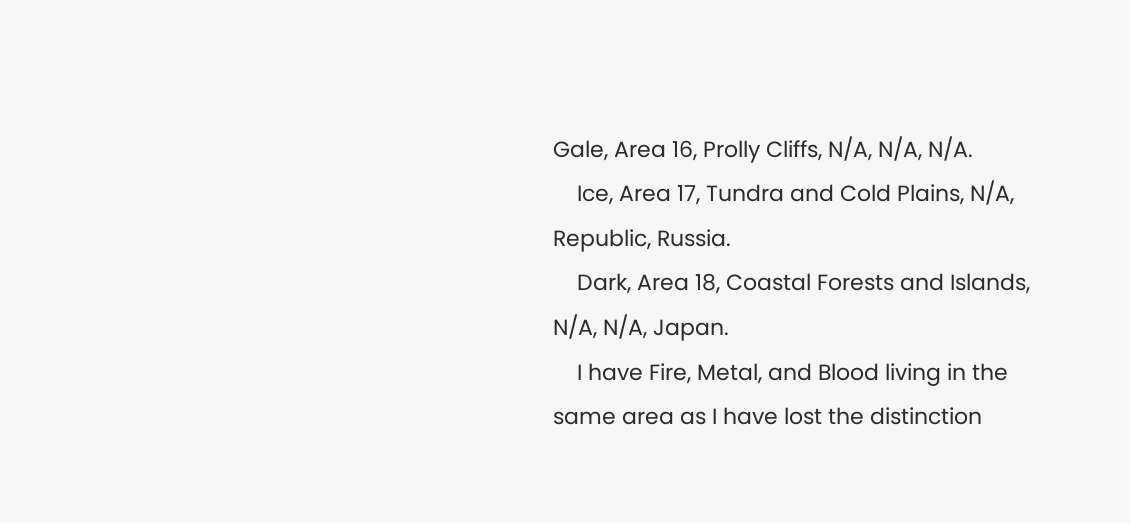Gale, Area 16, Prolly Cliffs, N/A, N/A, N/A.
    Ice, Area 17, Tundra and Cold Plains, N/A, Republic, Russia.
    Dark, Area 18, Coastal Forests and Islands, N/A, N/A, Japan.
    I have Fire, Metal, and Blood living in the same area as I have lost the distinction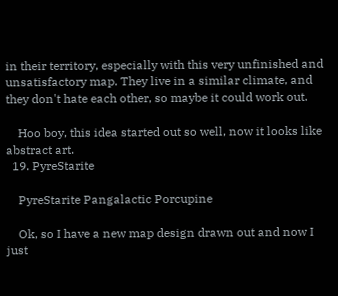in their territory, especially with this very unfinished and unsatisfactory map. They live in a similar climate, and they don't hate each other, so maybe it could work out.

    Hoo boy, this idea started out so well, now it looks like abstract art.
  19. PyreStarite

    PyreStarite Pangalactic Porcupine

    Ok, so I have a new map design drawn out and now I just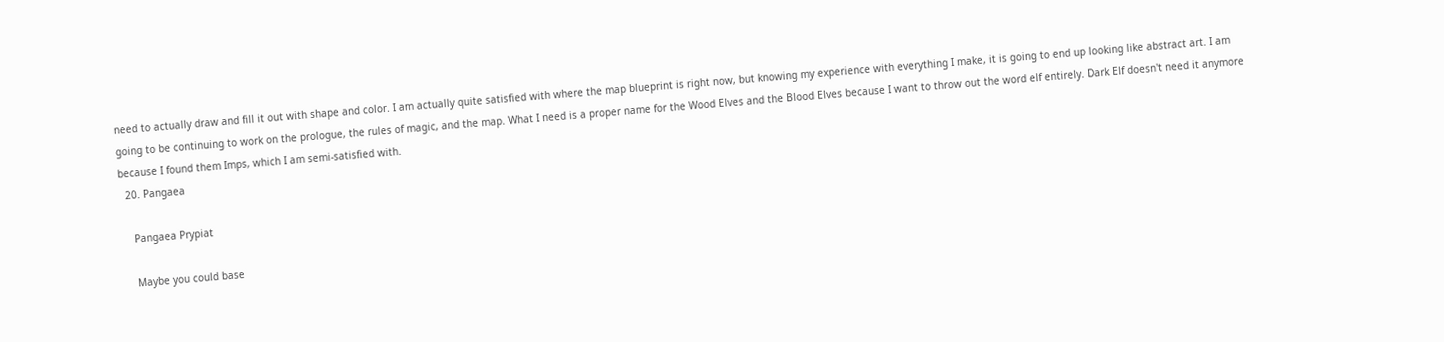need to actually draw and fill it out with shape and color. I am actually quite satisfied with where the map blueprint is right now, but knowing my experience with everything I make, it is going to end up looking like abstract art. I am going to be continuing to work on the prologue, the rules of magic, and the map. What I need is a proper name for the Wood Elves and the Blood Elves because I want to throw out the word elf entirely. Dark Elf doesn't need it anymore because I found them Imps, which I am semi-satisfied with.
  20. Pangaea

    Pangaea Prypiat

    Maybe you could base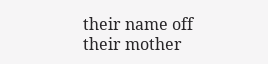their name off their mother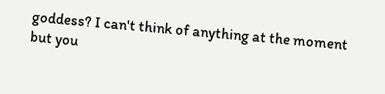goddess? I can't think of anything at the moment but you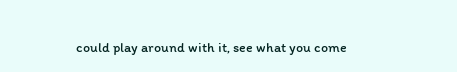could play around with it, see what you come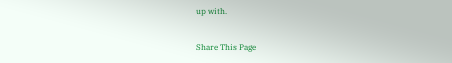up with.

Share This Page